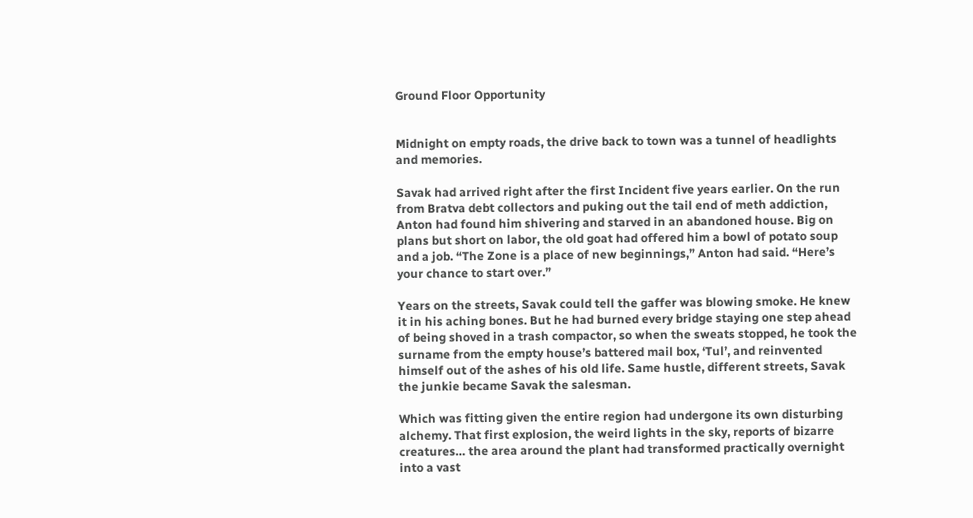Ground Floor Opportunity


Midnight on empty roads, the drive back to town was a tunnel of headlights and memories.

Savak had arrived right after the first Incident five years earlier. On the run from Bratva debt collectors and puking out the tail end of meth addiction, Anton had found him shivering and starved in an abandoned house. Big on plans but short on labor, the old goat had offered him a bowl of potato soup and a job. “The Zone is a place of new beginnings,” Anton had said. “Here’s your chance to start over.”

Years on the streets, Savak could tell the gaffer was blowing smoke. He knew it in his aching bones. But he had burned every bridge staying one step ahead of being shoved in a trash compactor, so when the sweats stopped, he took the surname from the empty house’s battered mail box, ‘Tul’, and reinvented himself out of the ashes of his old life. Same hustle, different streets, Savak the junkie became Savak the salesman.

Which was fitting given the entire region had undergone its own disturbing alchemy. That first explosion, the weird lights in the sky, reports of bizarre creatures… the area around the plant had transformed practically overnight into a vast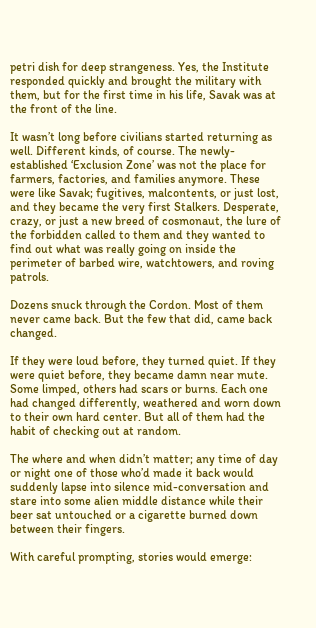petri dish for deep strangeness. Yes, the Institute responded quickly and brought the military with them, but for the first time in his life, Savak was at the front of the line.

It wasn’t long before civilians started returning as well. Different kinds, of course. The newly-established ‘Exclusion Zone’ was not the place for farmers, factories, and families anymore. These were like Savak; fugitives, malcontents, or just lost, and they became the very first Stalkers. Desperate, crazy, or just a new breed of cosmonaut, the lure of the forbidden called to them and they wanted to find out what was really going on inside the perimeter of barbed wire, watchtowers, and roving patrols.

Dozens snuck through the Cordon. Most of them never came back. But the few that did, came back changed.

If they were loud before, they turned quiet. If they were quiet before, they became damn near mute. Some limped, others had scars or burns. Each one had changed differently, weathered and worn down to their own hard center. But all of them had the habit of checking out at random.

The where and when didn’t matter; any time of day or night one of those who’d made it back would suddenly lapse into silence mid-conversation and stare into some alien middle distance while their beer sat untouched or a cigarette burned down between their fingers.

With careful prompting, stories would emerge: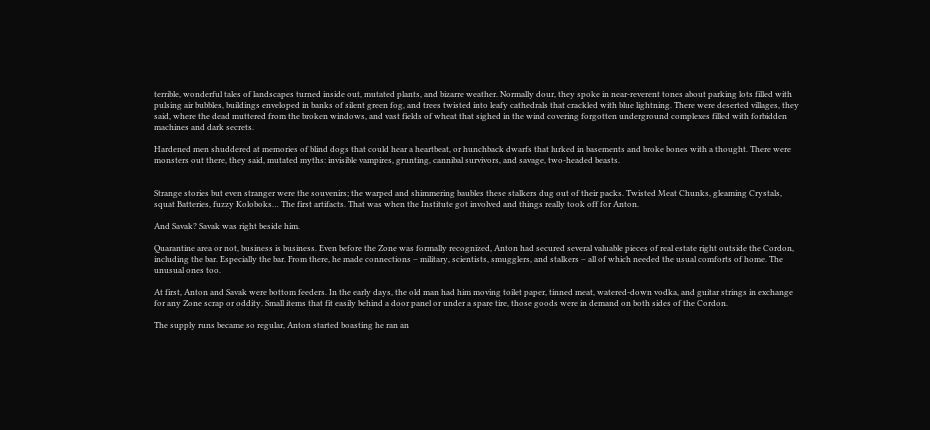terrible, wonderful tales of landscapes turned inside out, mutated plants, and bizarre weather. Normally dour, they spoke in near-reverent tones about parking lots filled with pulsing air bubbles, buildings enveloped in banks of silent green fog, and trees twisted into leafy cathedrals that crackled with blue lightning. There were deserted villages, they said, where the dead muttered from the broken windows, and vast fields of wheat that sighed in the wind covering forgotten underground complexes filled with forbidden machines and dark secrets.

Hardened men shuddered at memories of blind dogs that could hear a heartbeat, or hunchback dwarfs that lurked in basements and broke bones with a thought. There were monsters out there, they said, mutated myths: invisible vampires, grunting, cannibal survivors, and savage, two-headed beasts.


Strange stories but even stranger were the souvenirs; the warped and shimmering baubles these stalkers dug out of their packs. Twisted Meat Chunks, gleaming Crystals, squat Batteries, fuzzy Koloboks… The first artifacts. That was when the Institute got involved and things really took off for Anton.

And Savak? Savak was right beside him.

Quarantine area or not, business is business. Even before the Zone was formally recognized, Anton had secured several valuable pieces of real estate right outside the Cordon, including the bar. Especially the bar. From there, he made connections – military, scientists, smugglers, and stalkers – all of which needed the usual comforts of home. The unusual ones too.

At first, Anton and Savak were bottom feeders. In the early days, the old man had him moving toilet paper, tinned meat, watered-down vodka, and guitar strings in exchange for any Zone scrap or oddity. Small items that fit easily behind a door panel or under a spare tire, those goods were in demand on both sides of the Cordon.

The supply runs became so regular, Anton started boasting he ran an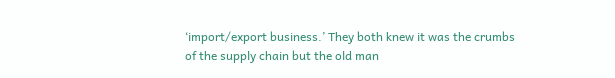‘import/export business.’ They both knew it was the crumbs of the supply chain but the old man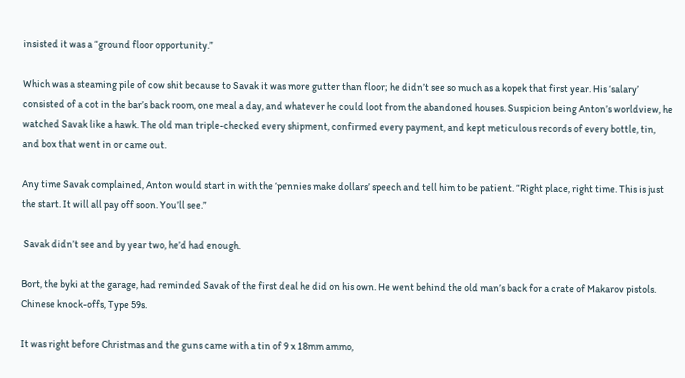insisted it was a “ground floor opportunity.”

Which was a steaming pile of cow shit because to Savak it was more gutter than floor; he didn’t see so much as a kopek that first year. His ‘salary’ consisted of a cot in the bar’s back room, one meal a day, and whatever he could loot from the abandoned houses. Suspicion being Anton’s worldview, he watched Savak like a hawk. The old man triple-checked every shipment, confirmed every payment, and kept meticulous records of every bottle, tin, and box that went in or came out.

Any time Savak complained, Anton would start in with the ‘pennies make dollars’ speech and tell him to be patient. “Right place, right time. This is just the start. It will all pay off soon. You’ll see.”

 Savak didn’t see and by year two, he’d had enough.

Bort, the byki at the garage, had reminded Savak of the first deal he did on his own. He went behind the old man’s back for a crate of Makarov pistols. Chinese knock-offs, Type 59s.

It was right before Christmas and the guns came with a tin of 9 x 18mm ammo,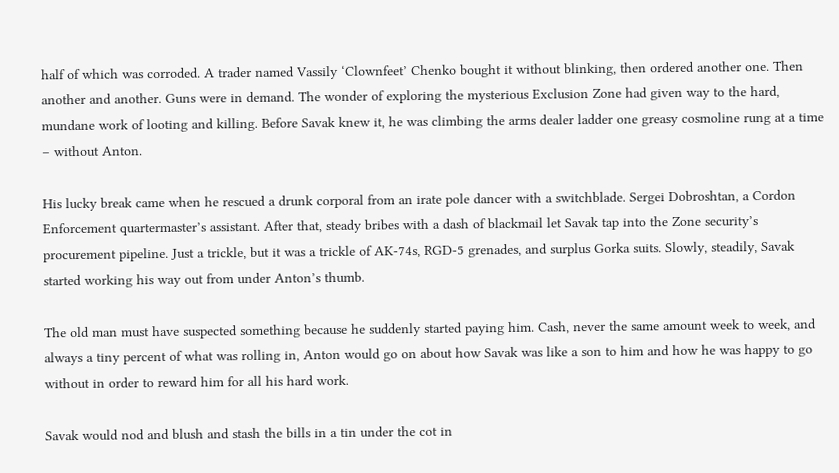half of which was corroded. A trader named Vassily ‘Clownfeet’ Chenko bought it without blinking, then ordered another one. Then another and another. Guns were in demand. The wonder of exploring the mysterious Exclusion Zone had given way to the hard, mundane work of looting and killing. Before Savak knew it, he was climbing the arms dealer ladder one greasy cosmoline rung at a time – without Anton.

His lucky break came when he rescued a drunk corporal from an irate pole dancer with a switchblade. Sergei Dobroshtan, a Cordon Enforcement quartermaster’s assistant. After that, steady bribes with a dash of blackmail let Savak tap into the Zone security’s procurement pipeline. Just a trickle, but it was a trickle of AK-74s, RGD-5 grenades, and surplus Gorka suits. Slowly, steadily, Savak started working his way out from under Anton’s thumb.

The old man must have suspected something because he suddenly started paying him. Cash, never the same amount week to week, and always a tiny percent of what was rolling in, Anton would go on about how Savak was like a son to him and how he was happy to go without in order to reward him for all his hard work.

Savak would nod and blush and stash the bills in a tin under the cot in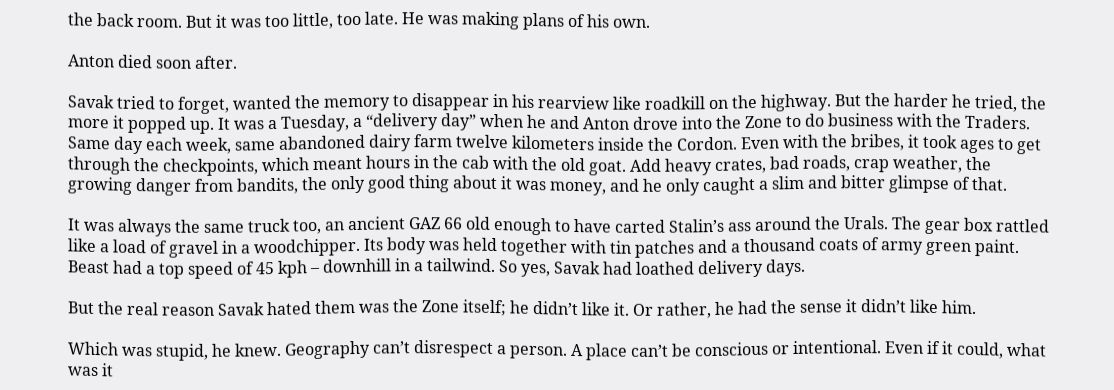the back room. But it was too little, too late. He was making plans of his own.

Anton died soon after.

Savak tried to forget, wanted the memory to disappear in his rearview like roadkill on the highway. But the harder he tried, the more it popped up. It was a Tuesday, a “delivery day” when he and Anton drove into the Zone to do business with the Traders. Same day each week, same abandoned dairy farm twelve kilometers inside the Cordon. Even with the bribes, it took ages to get through the checkpoints, which meant hours in the cab with the old goat. Add heavy crates, bad roads, crap weather, the growing danger from bandits, the only good thing about it was money, and he only caught a slim and bitter glimpse of that.

It was always the same truck too, an ancient GAZ 66 old enough to have carted Stalin’s ass around the Urals. The gear box rattled like a load of gravel in a woodchipper. Its body was held together with tin patches and a thousand coats of army green paint. Beast had a top speed of 45 kph – downhill in a tailwind. So yes, Savak had loathed delivery days.

But the real reason Savak hated them was the Zone itself; he didn’t like it. Or rather, he had the sense it didn’t like him.

Which was stupid, he knew. Geography can’t disrespect a person. A place can’t be conscious or intentional. Even if it could, what was it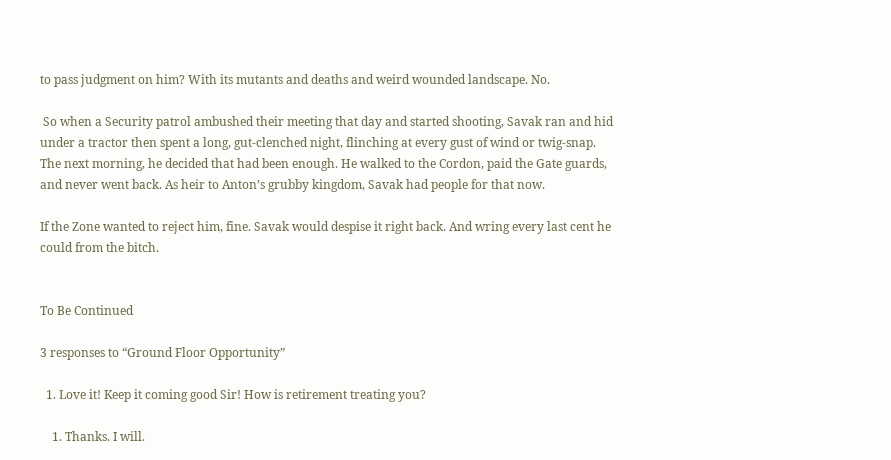to pass judgment on him? With its mutants and deaths and weird wounded landscape. No.

 So when a Security patrol ambushed their meeting that day and started shooting, Savak ran and hid under a tractor then spent a long, gut-clenched night, flinching at every gust of wind or twig-snap. The next morning, he decided that had been enough. He walked to the Cordon, paid the Gate guards, and never went back. As heir to Anton’s grubby kingdom, Savak had people for that now.

If the Zone wanted to reject him, fine. Savak would despise it right back. And wring every last cent he could from the bitch.


To Be Continued

3 responses to “Ground Floor Opportunity”

  1. Love it! Keep it coming good Sir! How is retirement treating you?

    1. Thanks. I will.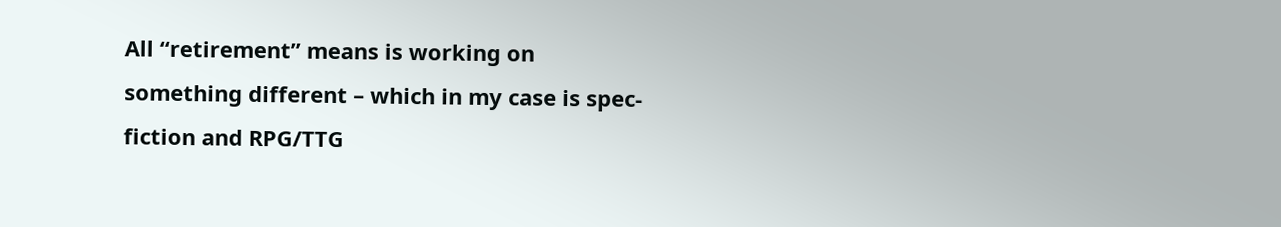All “retirement” means is working on something different – which in my case is spec-fiction and RPG/TTG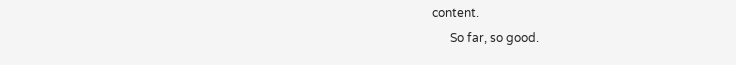content.
      So far, so good.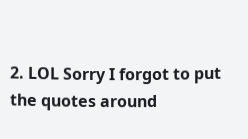2. LOL Sorry I forgot to put the quotes around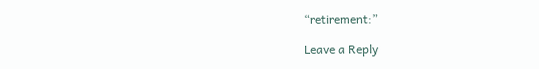“retirement:”

Leave a Reply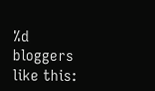%d bloggers like this: